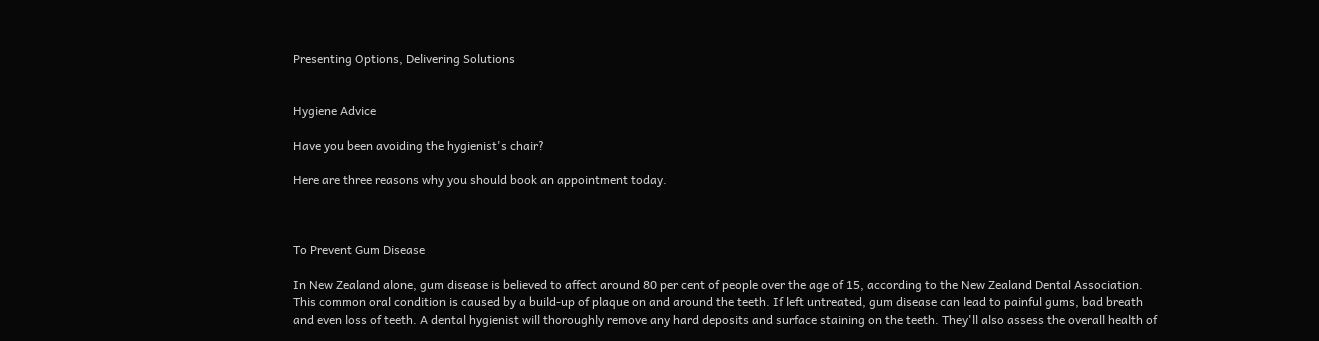Presenting Options, Delivering Solutions


Hygiene Advice

Have you been avoiding the hygienist's chair?

Here are three reasons why you should book an appointment today.



To Prevent Gum Disease

In New Zealand alone, gum disease is believed to affect around 80 per cent of people over the age of 15, according to the New Zealand Dental Association. This common oral condition is caused by a build-up of plaque on and around the teeth. If left untreated, gum disease can lead to painful gums, bad breath and even loss of teeth. A dental hygienist will thoroughly remove any hard deposits and surface staining on the teeth. They'll also assess the overall health of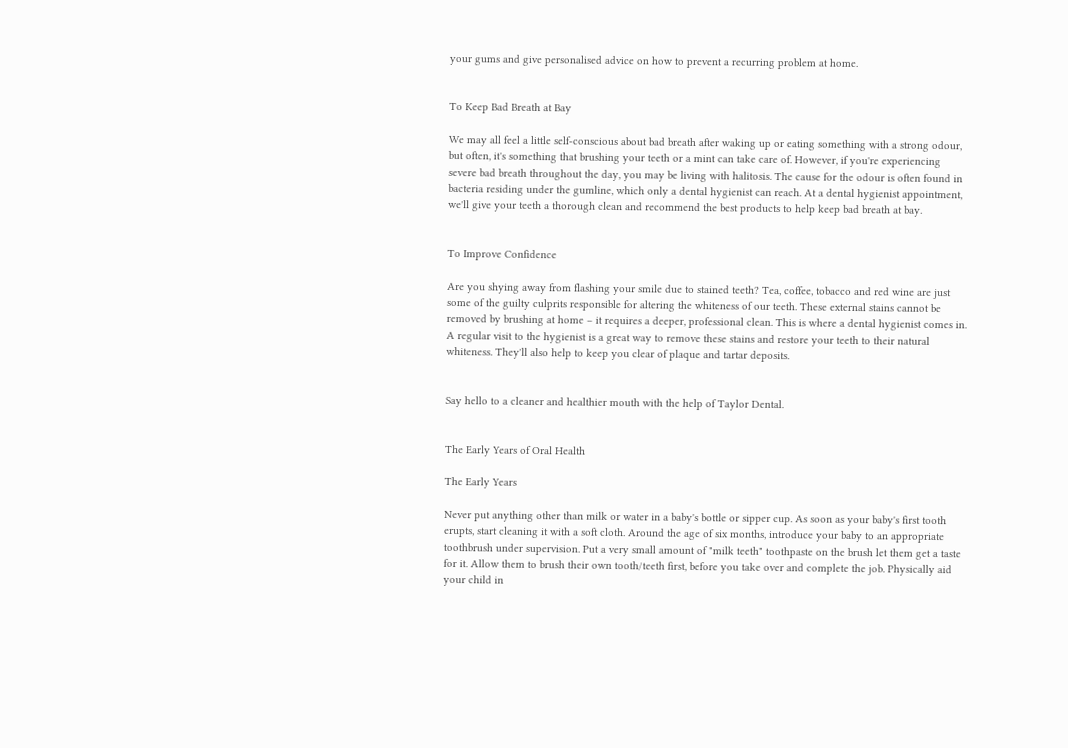your gums and give personalised advice on how to prevent a recurring problem at home.


To Keep Bad Breath at Bay

We may all feel a little self-conscious about bad breath after waking up or eating something with a strong odour, but often, it's something that brushing your teeth or a mint can take care of. However, if you're experiencing severe bad breath throughout the day, you may be living with halitosis. The cause for the odour is often found in bacteria residing under the gumline, which only a dental hygienist can reach. At a dental hygienist appointment, we'll give your teeth a thorough clean and recommend the best products to help keep bad breath at bay.


To Improve Confidence

Are you shying away from flashing your smile due to stained teeth? Tea, coffee, tobacco and red wine are just some of the guilty culprits responsible for altering the whiteness of our teeth. These external stains cannot be removed by brushing at home – it requires a deeper, professional clean. This is where a dental hygienist comes in. A regular visit to the hygienist is a great way to remove these stains and restore your teeth to their natural whiteness. They'll also help to keep you clear of plaque and tartar deposits.


Say hello to a cleaner and healthier mouth with the help of Taylor Dental.


The Early Years of Oral Health

The Early Years

Never put anything other than milk or water in a baby's bottle or sipper cup. As soon as your baby's first tooth erupts, start cleaning it with a soft cloth. Around the age of six months, introduce your baby to an appropriate toothbrush under supervision. Put a very small amount of "milk teeth" toothpaste on the brush let them get a taste for it. Allow them to brush their own tooth/teeth first, before you take over and complete the job. Physically aid your child in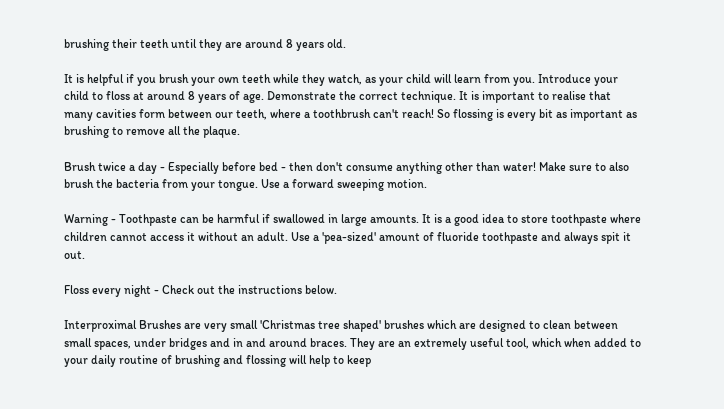brushing their teeth until they are around 8 years old.

It is helpful if you brush your own teeth while they watch, as your child will learn from you. Introduce your child to floss at around 8 years of age. Demonstrate the correct technique. It is important to realise that many cavities form between our teeth, where a toothbrush can't reach! So flossing is every bit as important as brushing to remove all the plaque.

Brush twice a day - Especially before bed - then don't consume anything other than water! Make sure to also brush the bacteria from your tongue. Use a forward sweeping motion.

Warning - Toothpaste can be harmful if swallowed in large amounts. It is a good idea to store toothpaste where children cannot access it without an adult. Use a 'pea-sized' amount of fluoride toothpaste and always spit it out.

Floss every night - Check out the instructions below.

Interproximal Brushes are very small 'Christmas tree shaped' brushes which are designed to clean between small spaces, under bridges and in and around braces. They are an extremely useful tool, which when added to your daily routine of brushing and flossing will help to keep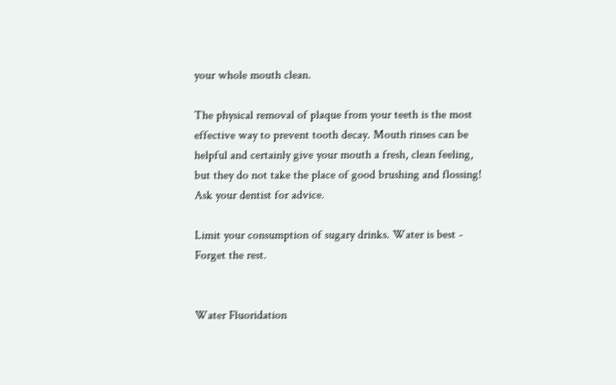your whole mouth clean.

The physical removal of plaque from your teeth is the most effective way to prevent tooth decay. Mouth rinses can be helpful and certainly give your mouth a fresh, clean feeling, but they do not take the place of good brushing and flossing! Ask your dentist for advice.

Limit your consumption of sugary drinks. Water is best - Forget the rest.


Water Fluoridation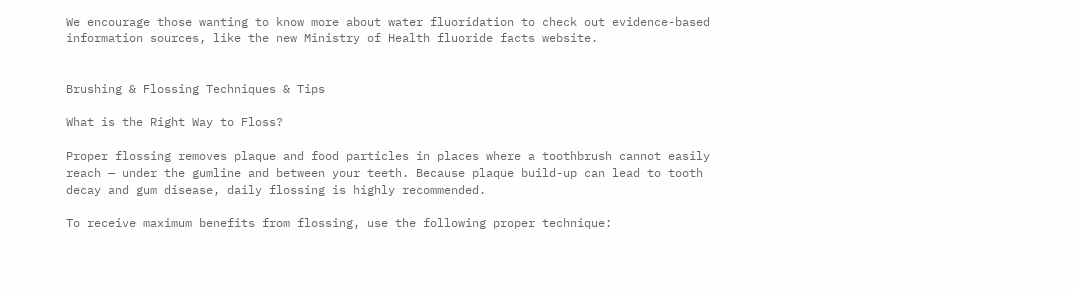We encourage those wanting to know more about water fluoridation to check out evidence-based information sources, like the new Ministry of Health fluoride facts website.


Brushing & Flossing Techniques & Tips

What is the Right Way to Floss?

Proper flossing removes plaque and food particles in places where a toothbrush cannot easily reach — under the gumline and between your teeth. Because plaque build-up can lead to tooth decay and gum disease, daily flossing is highly recommended.

To receive maximum benefits from flossing, use the following proper technique: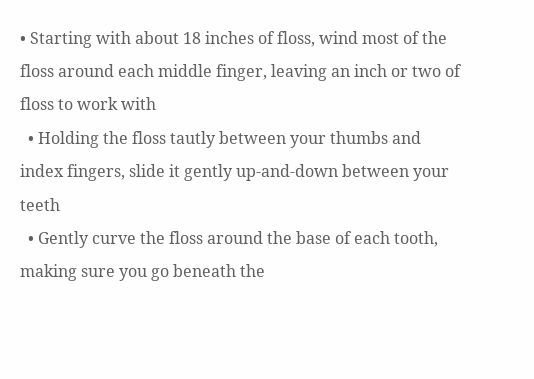• Starting with about 18 inches of floss, wind most of the floss around each middle finger, leaving an inch or two of floss to work with
  • Holding the floss tautly between your thumbs and index fingers, slide it gently up-and-down between your teeth
  • Gently curve the floss around the base of each tooth, making sure you go beneath the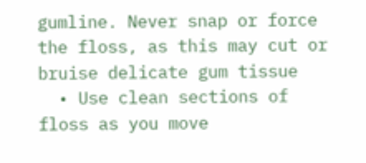gumline. Never snap or force the floss, as this may cut or bruise delicate gum tissue
  • Use clean sections of floss as you move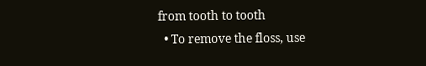from tooth to tooth
  • To remove the floss, use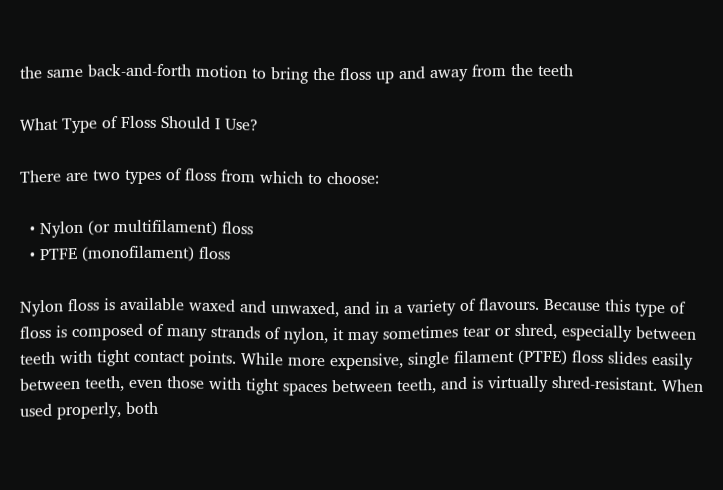the same back-and-forth motion to bring the floss up and away from the teeth

What Type of Floss Should I Use?

There are two types of floss from which to choose:

  • Nylon (or multifilament) floss
  • PTFE (monofilament) floss

Nylon floss is available waxed and unwaxed, and in a variety of flavours. Because this type of floss is composed of many strands of nylon, it may sometimes tear or shred, especially between teeth with tight contact points. While more expensive, single filament (PTFE) floss slides easily between teeth, even those with tight spaces between teeth, and is virtually shred-resistant. When used properly, both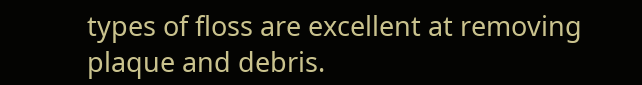types of floss are excellent at removing plaque and debris.